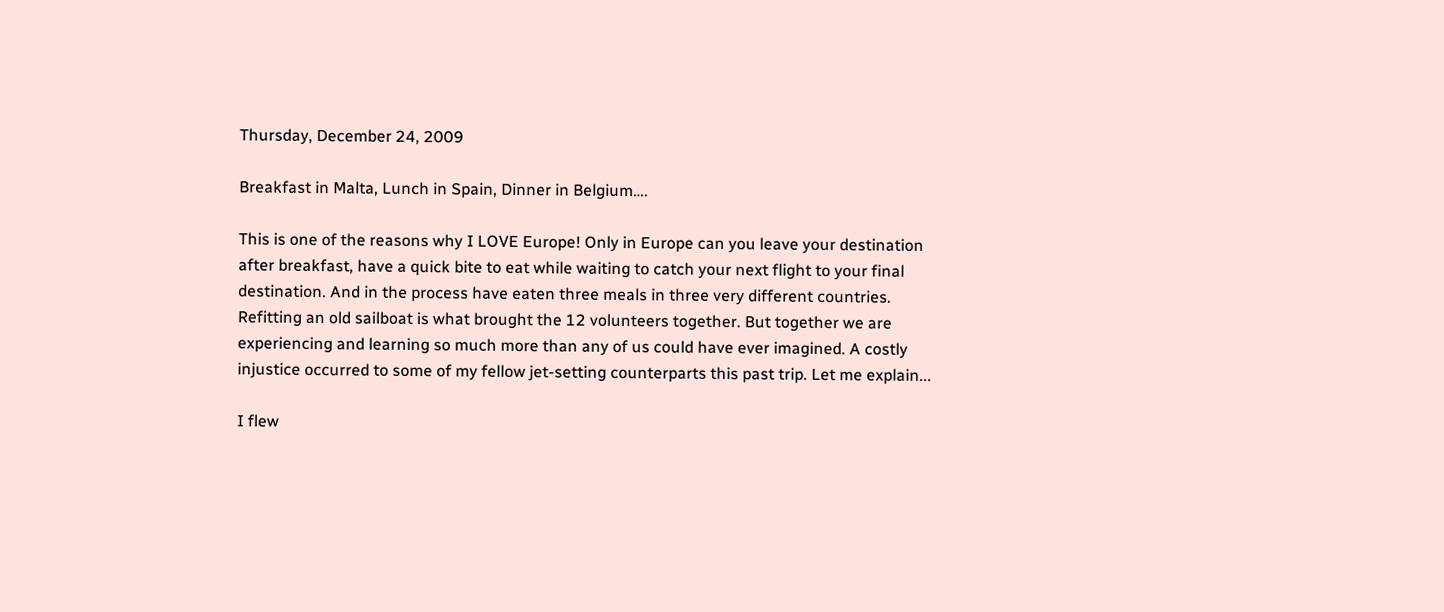Thursday, December 24, 2009

Breakfast in Malta, Lunch in Spain, Dinner in Belgium….

This is one of the reasons why I LOVE Europe! Only in Europe can you leave your destination after breakfast, have a quick bite to eat while waiting to catch your next flight to your final destination. And in the process have eaten three meals in three very different countries. Refitting an old sailboat is what brought the 12 volunteers together. But together we are experiencing and learning so much more than any of us could have ever imagined. A costly injustice occurred to some of my fellow jet-setting counterparts this past trip. Let me explain...

I flew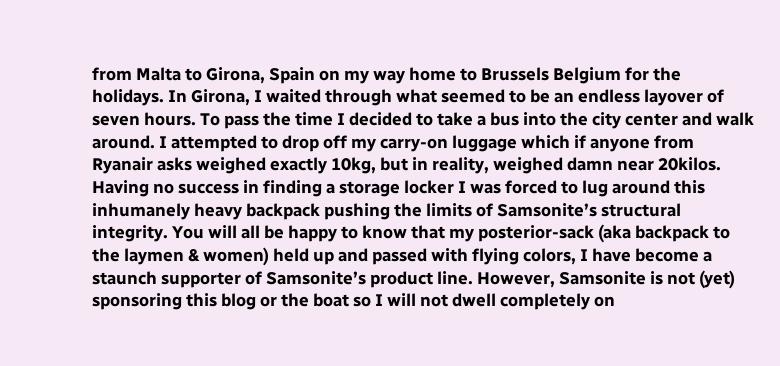from Malta to Girona, Spain on my way home to Brussels Belgium for the holidays. In Girona, I waited through what seemed to be an endless layover of seven hours. To pass the time I decided to take a bus into the city center and walk around. I attempted to drop off my carry-on luggage which if anyone from Ryanair asks weighed exactly 10kg, but in reality, weighed damn near 20kilos. Having no success in finding a storage locker I was forced to lug around this inhumanely heavy backpack pushing the limits of Samsonite’s structural integrity. You will all be happy to know that my posterior-sack (aka backpack to the laymen & women) held up and passed with flying colors, I have become a staunch supporter of Samsonite’s product line. However, Samsonite is not (yet) sponsoring this blog or the boat so I will not dwell completely on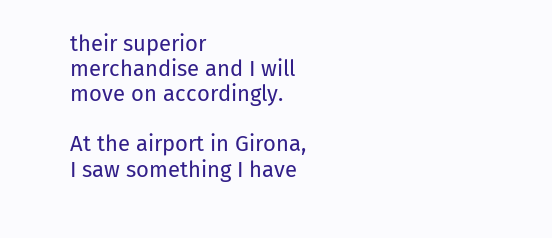their superior merchandise and I will move on accordingly.

At the airport in Girona, I saw something I have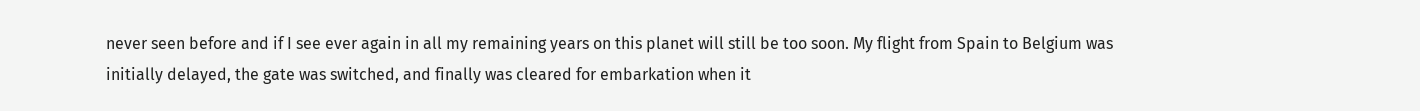never seen before and if I see ever again in all my remaining years on this planet will still be too soon. My flight from Spain to Belgium was initially delayed, the gate was switched, and finally was cleared for embarkation when it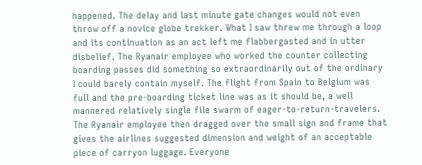happened. The delay and last minute gate changes would not even throw off a novice globe trekker. What I saw threw me through a loop and its continuation as an act left me flabbergasted and in utter disbelief. The Ryanair employee who worked the counter collecting boarding passes did something so extraordinarily out of the ordinary I could barely contain myself. The flight from Spain to Belgium was full and the pre-boarding ticket line was as it should be, a well mannered relatively single file swarm of eager-to-return-travelers. The Ryanair employee then dragged over the small sign and frame that gives the airlines suggested dimension and weight of an acceptable piece of carryon luggage. Everyone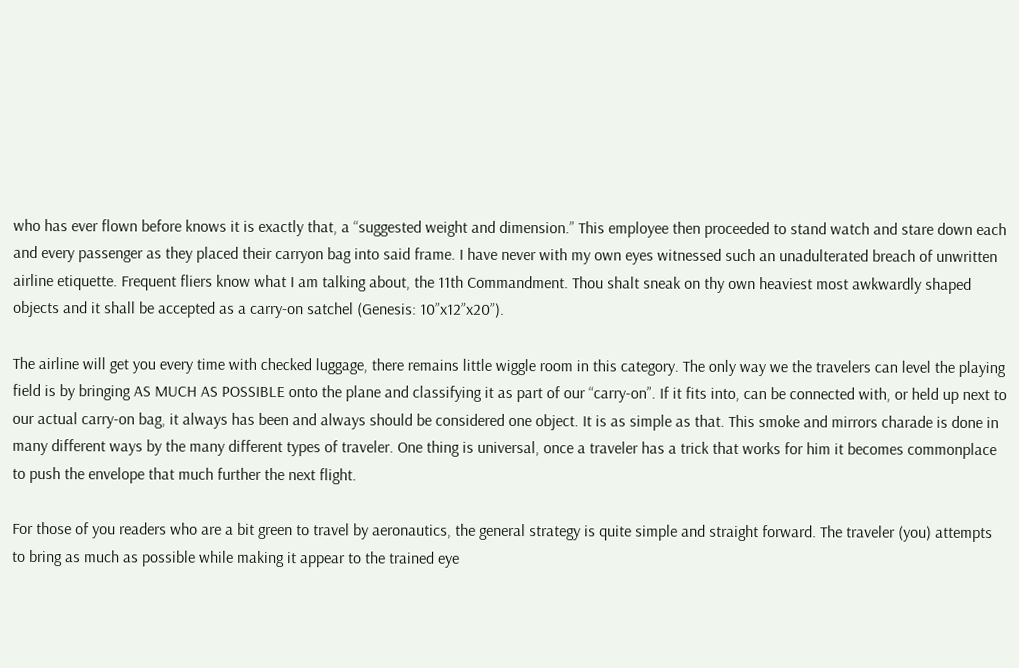who has ever flown before knows it is exactly that, a “suggested weight and dimension.” This employee then proceeded to stand watch and stare down each and every passenger as they placed their carryon bag into said frame. I have never with my own eyes witnessed such an unadulterated breach of unwritten airline etiquette. Frequent fliers know what I am talking about, the 11th Commandment. Thou shalt sneak on thy own heaviest most awkwardly shaped objects and it shall be accepted as a carry-on satchel (Genesis: 10”x12”x20”).

The airline will get you every time with checked luggage, there remains little wiggle room in this category. The only way we the travelers can level the playing field is by bringing AS MUCH AS POSSIBLE onto the plane and classifying it as part of our “carry-on”. If it fits into, can be connected with, or held up next to our actual carry-on bag, it always has been and always should be considered one object. It is as simple as that. This smoke and mirrors charade is done in many different ways by the many different types of traveler. One thing is universal, once a traveler has a trick that works for him it becomes commonplace to push the envelope that much further the next flight.

For those of you readers who are a bit green to travel by aeronautics, the general strategy is quite simple and straight forward. The traveler (you) attempts to bring as much as possible while making it appear to the trained eye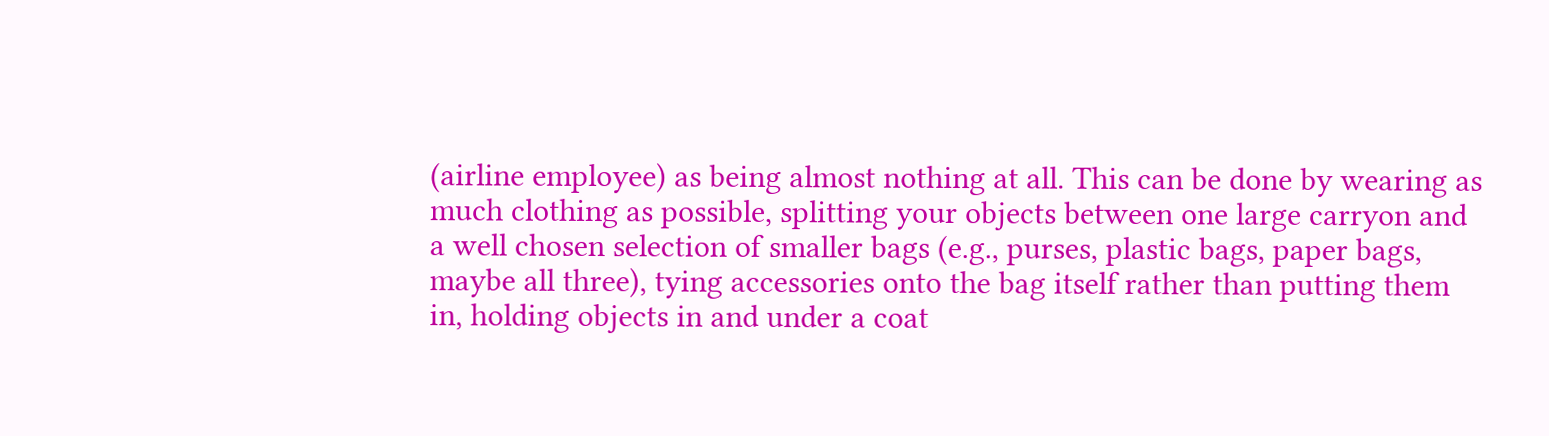(airline employee) as being almost nothing at all. This can be done by wearing as much clothing as possible, splitting your objects between one large carryon and a well chosen selection of smaller bags (e.g., purses, plastic bags, paper bags, maybe all three), tying accessories onto the bag itself rather than putting them in, holding objects in and under a coat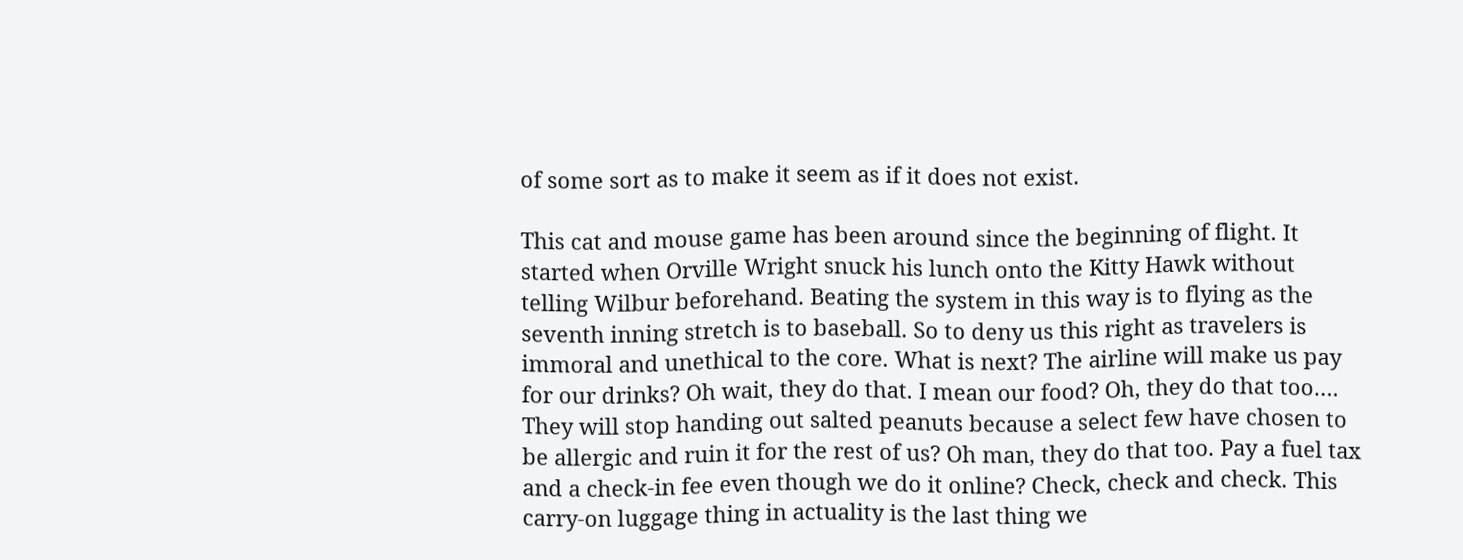of some sort as to make it seem as if it does not exist.

This cat and mouse game has been around since the beginning of flight. It started when Orville Wright snuck his lunch onto the Kitty Hawk without telling Wilbur beforehand. Beating the system in this way is to flying as the seventh inning stretch is to baseball. So to deny us this right as travelers is immoral and unethical to the core. What is next? The airline will make us pay for our drinks? Oh wait, they do that. I mean our food? Oh, they do that too…. They will stop handing out salted peanuts because a select few have chosen to be allergic and ruin it for the rest of us? Oh man, they do that too. Pay a fuel tax and a check-in fee even though we do it online? Check, check and check. This carry-on luggage thing in actuality is the last thing we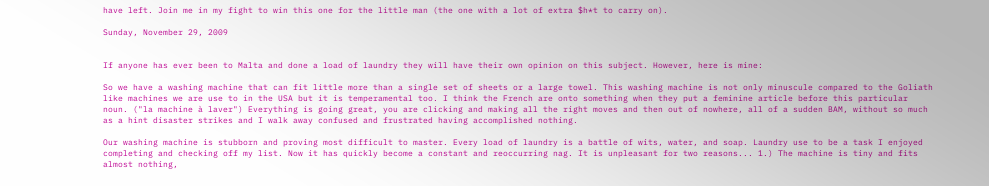have left. Join me in my fight to win this one for the little man (the one with a lot of extra $h*t to carry on).

Sunday, November 29, 2009


If anyone has ever been to Malta and done a load of laundry they will have their own opinion on this subject. However, here is mine:

So we have a washing machine that can fit little more than a single set of sheets or a large towel. This washing machine is not only minuscule compared to the Goliath like machines we are use to in the USA but it is temperamental too. I think the French are onto something when they put a feminine article before this particular noun. ("la machine à laver") Everything is going great, you are clicking and making all the right moves and then out of nowhere, all of a sudden BAM, without so much as a hint disaster strikes and I walk away confused and frustrated having accomplished nothing.

Our washing machine is stubborn and proving most difficult to master. Every load of laundry is a battle of wits, water, and soap. Laundry use to be a task I enjoyed completing and checking off my list. Now it has quickly become a constant and reoccurring nag. It is unpleasant for two reasons... 1.) The machine is tiny and fits almost nothing,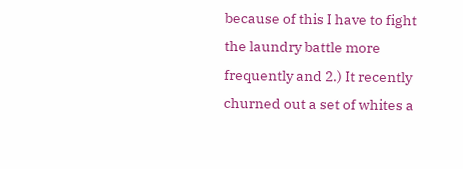because of this I have to fight the laundry battle more frequently and 2.) It recently churned out a set of whites a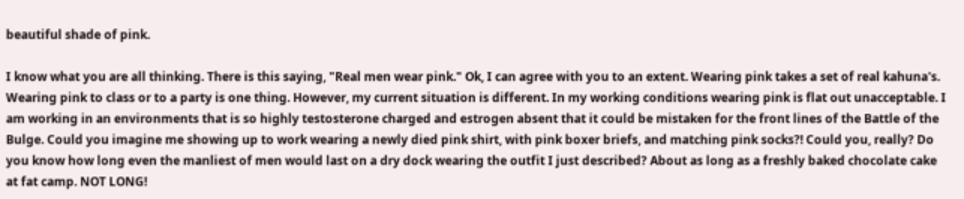beautiful shade of pink.

I know what you are all thinking. There is this saying, "Real men wear pink." Ok, I can agree with you to an extent. Wearing pink takes a set of real kahuna's. Wearing pink to class or to a party is one thing. However, my current situation is different. In my working conditions wearing pink is flat out unacceptable. I am working in an environments that is so highly testosterone charged and estrogen absent that it could be mistaken for the front lines of the Battle of the Bulge. Could you imagine me showing up to work wearing a newly died pink shirt, with pink boxer briefs, and matching pink socks?! Could you, really? Do you know how long even the manliest of men would last on a dry dock wearing the outfit I just described? About as long as a freshly baked chocolate cake at fat camp. NOT LONG!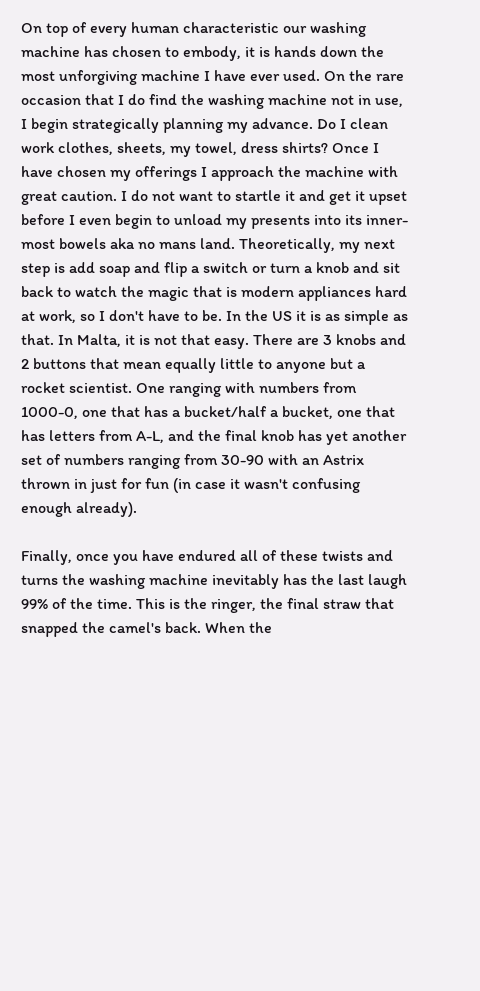On top of every human characteristic our washing machine has chosen to embody, it is hands down the most unforgiving machine I have ever used. On the rare occasion that I do find the washing machine not in use, I begin strategically planning my advance. Do I clean work clothes, sheets, my towel, dress shirts? Once I have chosen my offerings I approach the machine with great caution. I do not want to startle it and get it upset before I even begin to unload my presents into its inner-most bowels aka no mans land. Theoretically, my next step is add soap and flip a switch or turn a knob and sit back to watch the magic that is modern appliances hard at work, so I don't have to be. In the US it is as simple as that. In Malta, it is not that easy. There are 3 knobs and 2 buttons that mean equally little to anyone but a rocket scientist. One ranging with numbers from 1000-0, one that has a bucket/half a bucket, one that has letters from A-L, and the final knob has yet another set of numbers ranging from 30-90 with an Astrix thrown in just for fun (in case it wasn't confusing enough already).

Finally, once you have endured all of these twists and turns the washing machine inevitably has the last laugh 99% of the time. This is the ringer, the final straw that snapped the camel's back. When the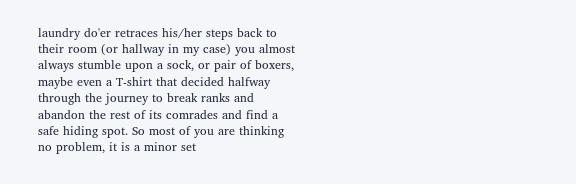laundry do'er retraces his/her steps back to their room (or hallway in my case) you almost always stumble upon a sock, or pair of boxers, maybe even a T-shirt that decided halfway through the journey to break ranks and abandon the rest of its comrades and find a safe hiding spot. So most of you are thinking no problem, it is a minor set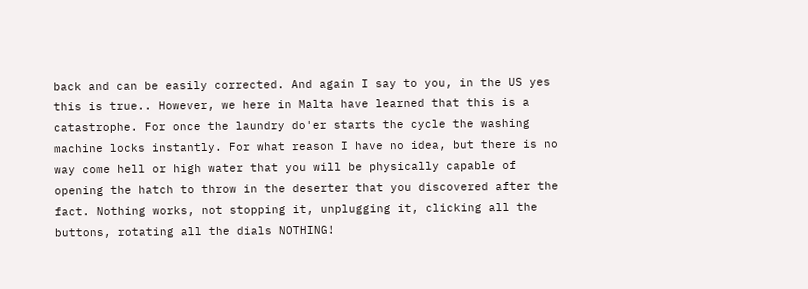back and can be easily corrected. And again I say to you, in the US yes this is true.. However, we here in Malta have learned that this is a catastrophe. For once the laundry do'er starts the cycle the washing machine locks instantly. For what reason I have no idea, but there is no way come hell or high water that you will be physically capable of opening the hatch to throw in the deserter that you discovered after the fact. Nothing works, not stopping it, unplugging it, clicking all the buttons, rotating all the dials NOTHING!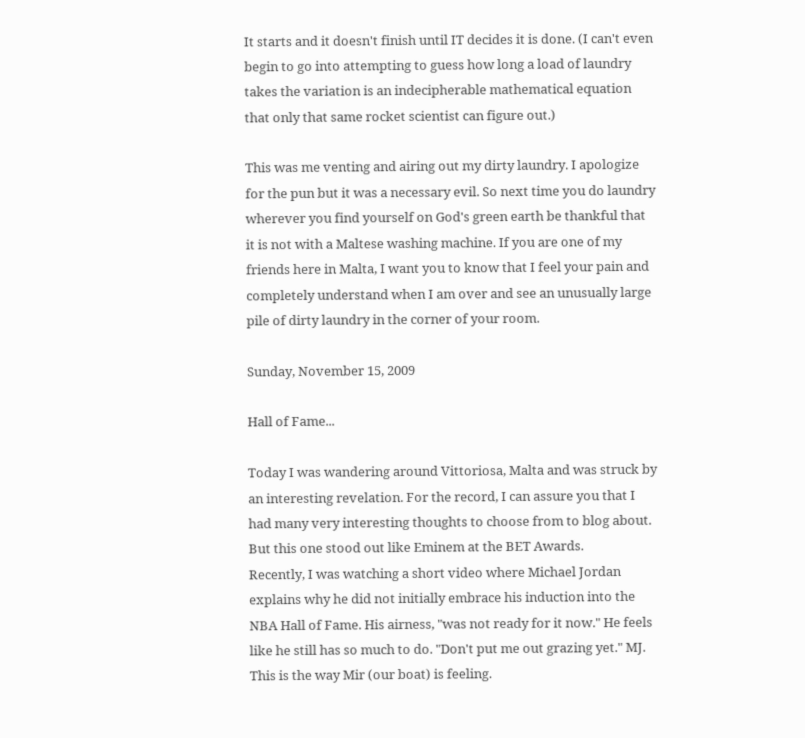It starts and it doesn't finish until IT decides it is done. (I can't even begin to go into attempting to guess how long a load of laundry takes the variation is an indecipherable mathematical equation that only that same rocket scientist can figure out.)

This was me venting and airing out my dirty laundry. I apologize for the pun but it was a necessary evil. So next time you do laundry wherever you find yourself on God's green earth be thankful that it is not with a Maltese washing machine. If you are one of my friends here in Malta, I want you to know that I feel your pain and completely understand when I am over and see an unusually large pile of dirty laundry in the corner of your room.

Sunday, November 15, 2009

Hall of Fame...

Today I was wandering around Vittoriosa, Malta and was struck by an interesting revelation. For the record, I can assure you that I had many very interesting thoughts to choose from to blog about. But this one stood out like Eminem at the BET Awards.
Recently, I was watching a short video where Michael Jordan explains why he did not initially embrace his induction into the NBA Hall of Fame. His airness, "was not ready for it now." He feels like he still has so much to do. "Don't put me out grazing yet." MJ. This is the way Mir (our boat) is feeling.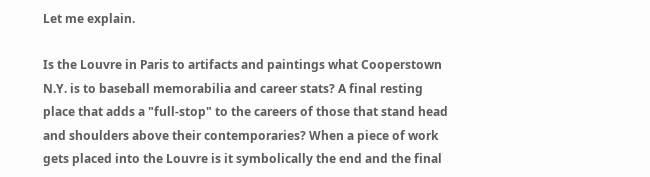Let me explain.

Is the Louvre in Paris to artifacts and paintings what Cooperstown N.Y. is to baseball memorabilia and career stats? A final resting place that adds a "full-stop" to the careers of those that stand head and shoulders above their contemporaries? When a piece of work gets placed into the Louvre is it symbolically the end and the final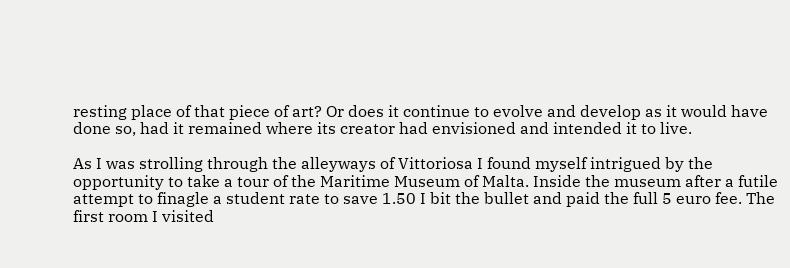resting place of that piece of art? Or does it continue to evolve and develop as it would have done so, had it remained where its creator had envisioned and intended it to live.

As I was strolling through the alleyways of Vittoriosa I found myself intrigued by the opportunity to take a tour of the Maritime Museum of Malta. Inside the museum after a futile attempt to finagle a student rate to save 1.50 I bit the bullet and paid the full 5 euro fee. The first room I visited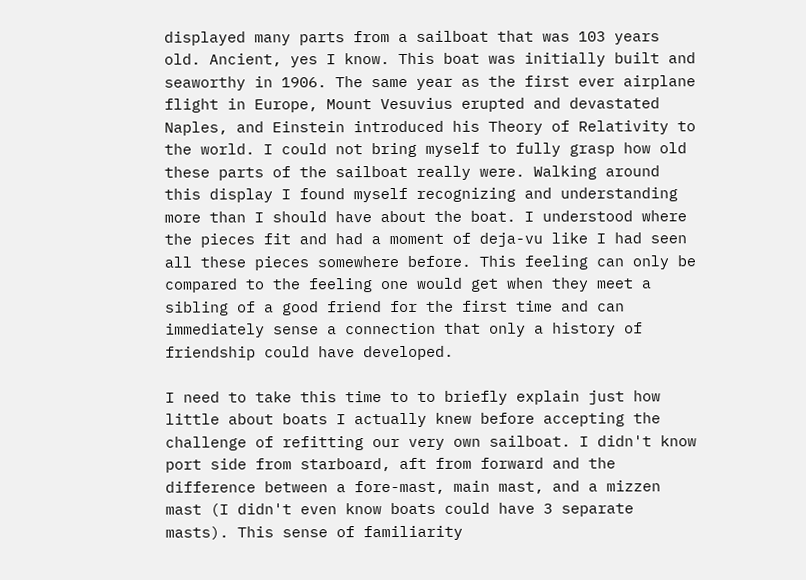displayed many parts from a sailboat that was 103 years old. Ancient, yes I know. This boat was initially built and seaworthy in 1906. The same year as the first ever airplane flight in Europe, Mount Vesuvius erupted and devastated Naples, and Einstein introduced his Theory of Relativity to the world. I could not bring myself to fully grasp how old these parts of the sailboat really were. Walking around this display I found myself recognizing and understanding more than I should have about the boat. I understood where the pieces fit and had a moment of deja-vu like I had seen all these pieces somewhere before. This feeling can only be compared to the feeling one would get when they meet a sibling of a good friend for the first time and can immediately sense a connection that only a history of friendship could have developed.

I need to take this time to to briefly explain just how little about boats I actually knew before accepting the challenge of refitting our very own sailboat. I didn't know port side from starboard, aft from forward and the difference between a fore-mast, main mast, and a mizzen mast (I didn't even know boats could have 3 separate masts). This sense of familiarity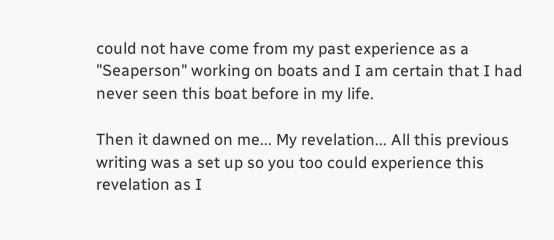could not have come from my past experience as a "Seaperson" working on boats and I am certain that I had never seen this boat before in my life.

Then it dawned on me... My revelation... All this previous writing was a set up so you too could experience this revelation as I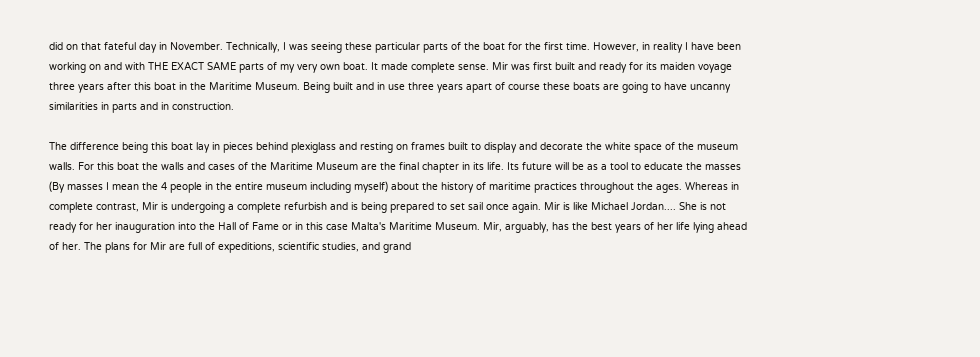did on that fateful day in November. Technically, I was seeing these particular parts of the boat for the first time. However, in reality I have been working on and with THE EXACT SAME parts of my very own boat. It made complete sense. Mir was first built and ready for its maiden voyage three years after this boat in the Maritime Museum. Being built and in use three years apart of course these boats are going to have uncanny similarities in parts and in construction.

The difference being this boat lay in pieces behind plexiglass and resting on frames built to display and decorate the white space of the museum walls. For this boat the walls and cases of the Maritime Museum are the final chapter in its life. Its future will be as a tool to educate the masses (By masses I mean the 4 people in the entire museum including myself) about the history of maritime practices throughout the ages. Whereas in complete contrast, Mir is undergoing a complete refurbish and is being prepared to set sail once again. Mir is like Michael Jordan.... She is not ready for her inauguration into the Hall of Fame or in this case Malta's Maritime Museum. Mir, arguably, has the best years of her life lying ahead of her. The plans for Mir are full of expeditions, scientific studies, and grand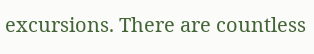excursions. There are countless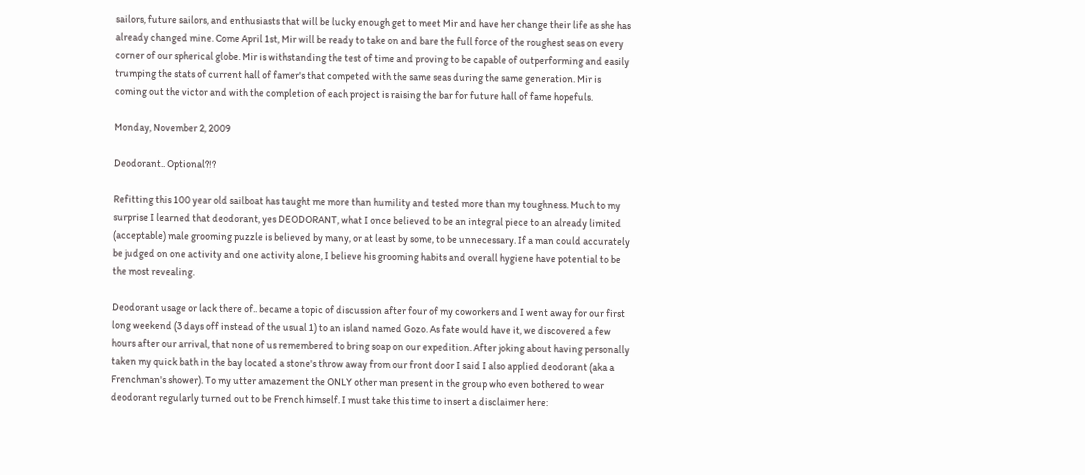sailors, future sailors, and enthusiasts that will be lucky enough get to meet Mir and have her change their life as she has already changed mine. Come April 1st, Mir will be ready to take on and bare the full force of the roughest seas on every corner of our spherical globe. Mir is withstanding the test of time and proving to be capable of outperforming and easily trumping the stats of current hall of famer's that competed with the same seas during the same generation. Mir is coming out the victor and with the completion of each project is raising the bar for future hall of fame hopefuls.

Monday, November 2, 2009

Deodorant.. Optional?!?

Refitting this 100 year old sailboat has taught me more than humility and tested more than my toughness. Much to my surprise I learned that deodorant, yes DEODORANT, what I once believed to be an integral piece to an already limited (acceptable) male grooming puzzle is believed by many, or at least by some, to be unnecessary. If a man could accurately be judged on one activity and one activity alone, I believe his grooming habits and overall hygiene have potential to be the most revealing.

Deodorant usage or lack there of.. became a topic of discussion after four of my coworkers and I went away for our first long weekend (3 days off instead of the usual 1) to an island named Gozo. As fate would have it, we discovered a few hours after our arrival, that none of us remembered to bring soap on our expedition. After joking about having personally taken my quick bath in the bay located a stone's throw away from our front door I said I also applied deodorant (aka a Frenchman's shower). To my utter amazement the ONLY other man present in the group who even bothered to wear deodorant regularly turned out to be French himself. I must take this time to insert a disclaimer here: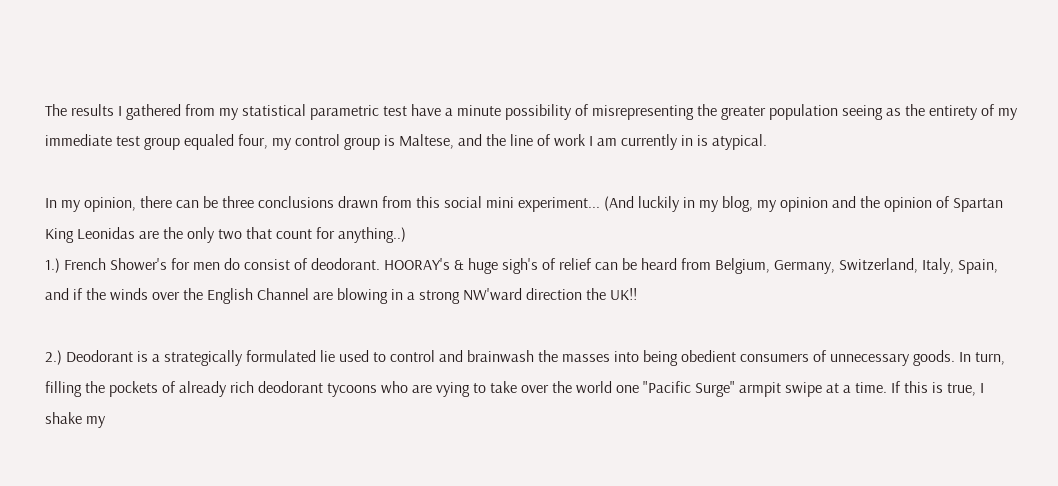The results I gathered from my statistical parametric test have a minute possibility of misrepresenting the greater population seeing as the entirety of my immediate test group equaled four, my control group is Maltese, and the line of work I am currently in is atypical.

In my opinion, there can be three conclusions drawn from this social mini experiment... (And luckily in my blog, my opinion and the opinion of Spartan King Leonidas are the only two that count for anything..)
1.) French Shower's for men do consist of deodorant. HOORAY's & huge sigh's of relief can be heard from Belgium, Germany, Switzerland, Italy, Spain, and if the winds over the English Channel are blowing in a strong NW'ward direction the UK!!

2.) Deodorant is a strategically formulated lie used to control and brainwash the masses into being obedient consumers of unnecessary goods. In turn, filling the pockets of already rich deodorant tycoons who are vying to take over the world one "Pacific Surge" armpit swipe at a time. If this is true, I shake my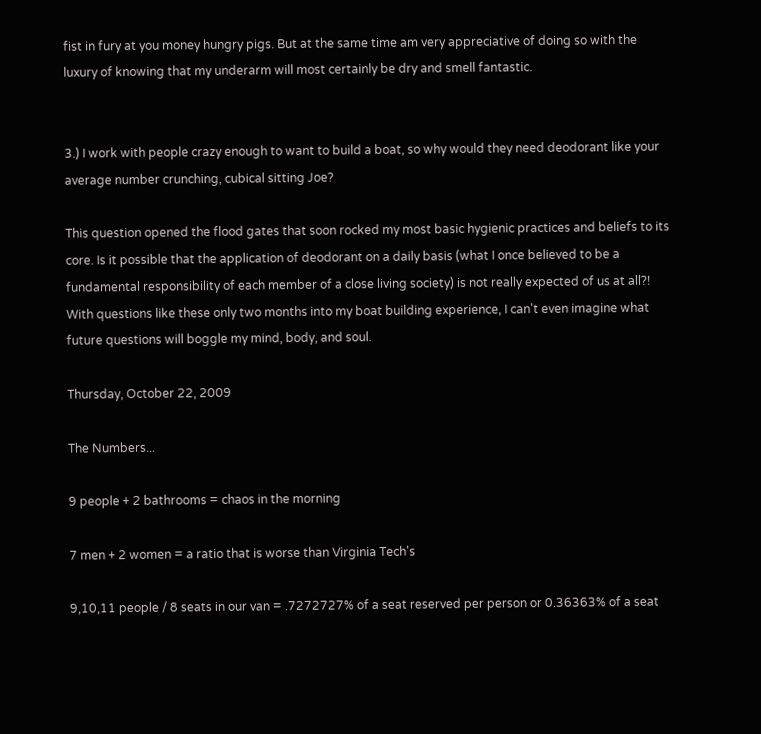fist in fury at you money hungry pigs. But at the same time am very appreciative of doing so with the luxury of knowing that my underarm will most certainly be dry and smell fantastic.


3.) I work with people crazy enough to want to build a boat, so why would they need deodorant like your average number crunching, cubical sitting Joe?

This question opened the flood gates that soon rocked my most basic hygienic practices and beliefs to its core. Is it possible that the application of deodorant on a daily basis (what I once believed to be a fundamental responsibility of each member of a close living society) is not really expected of us at all?! With questions like these only two months into my boat building experience, I can't even imagine what future questions will boggle my mind, body, and soul.

Thursday, October 22, 2009

The Numbers...

9 people + 2 bathrooms = chaos in the morning

7 men + 2 women = a ratio that is worse than Virginia Tech's

9,10,11 people / 8 seats in our van = .7272727% of a seat reserved per person or 0.36363% of a seat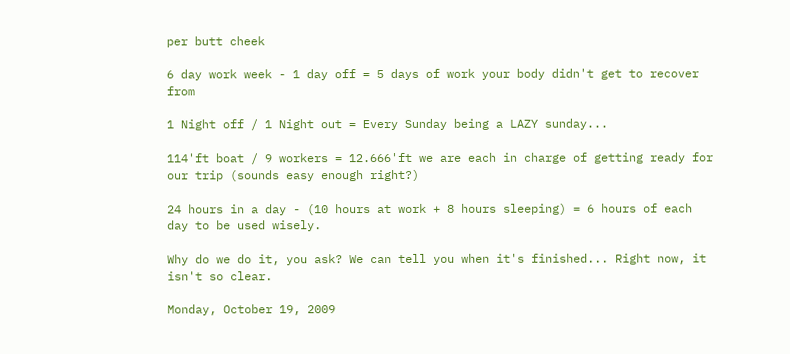per butt cheek

6 day work week - 1 day off = 5 days of work your body didn't get to recover from

1 Night off / 1 Night out = Every Sunday being a LAZY sunday...

114'ft boat / 9 workers = 12.666'ft we are each in charge of getting ready for our trip (sounds easy enough right?)

24 hours in a day - (10 hours at work + 8 hours sleeping) = 6 hours of each day to be used wisely.

Why do we do it, you ask? We can tell you when it's finished... Right now, it isn't so clear.

Monday, October 19, 2009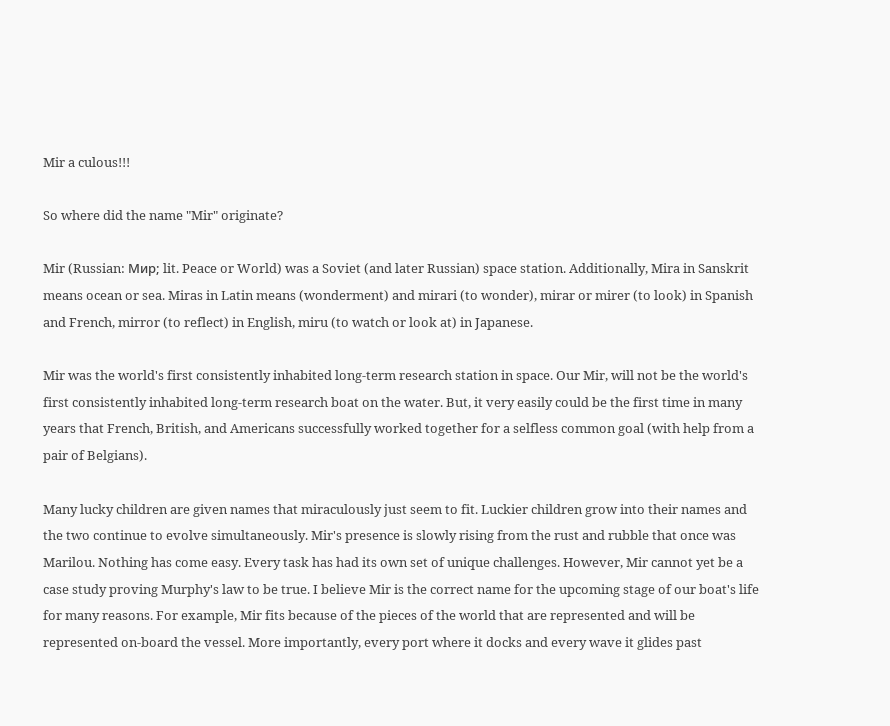Mir a culous!!!

So where did the name "Mir" originate?

Mir (Russian: Мир; lit. Peace or World) was a Soviet (and later Russian) space station. Additionally, Mira in Sanskrit means ocean or sea. Miras in Latin means (wonderment) and mirari (to wonder), mirar or mirer (to look) in Spanish and French, mirror (to reflect) in English, miru (to watch or look at) in Japanese.

Mir was the world's first consistently inhabited long-term research station in space. Our Mir, will not be the world's first consistently inhabited long-term research boat on the water. But, it very easily could be the first time in many years that French, British, and Americans successfully worked together for a selfless common goal (with help from a pair of Belgians).

Many lucky children are given names that miraculously just seem to fit. Luckier children grow into their names and the two continue to evolve simultaneously. Mir's presence is slowly rising from the rust and rubble that once was Marilou. Nothing has come easy. Every task has had its own set of unique challenges. However, Mir cannot yet be a case study proving Murphy's law to be true. I believe Mir is the correct name for the upcoming stage of our boat's life for many reasons. For example, Mir fits because of the pieces of the world that are represented and will be represented on-board the vessel. More importantly, every port where it docks and every wave it glides past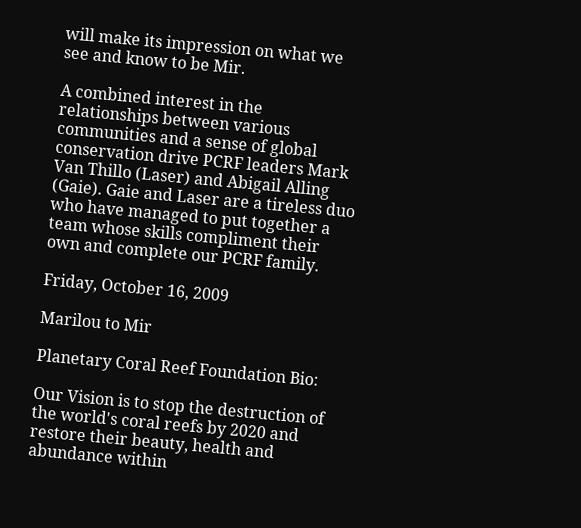will make its impression on what we see and know to be Mir.

A combined interest in the relationships between various communities and a sense of global conservation drive PCRF leaders Mark Van Thillo (Laser) and Abigail Alling (Gaie). Gaie and Laser are a tireless duo who have managed to put together a team whose skills compliment their own and complete our PCRF family.

Friday, October 16, 2009

Marilou to Mir

Planetary Coral Reef Foundation Bio:

Our Vision is to stop the destruction of the world's coral reefs by 2020 and restore their beauty, health and abundance within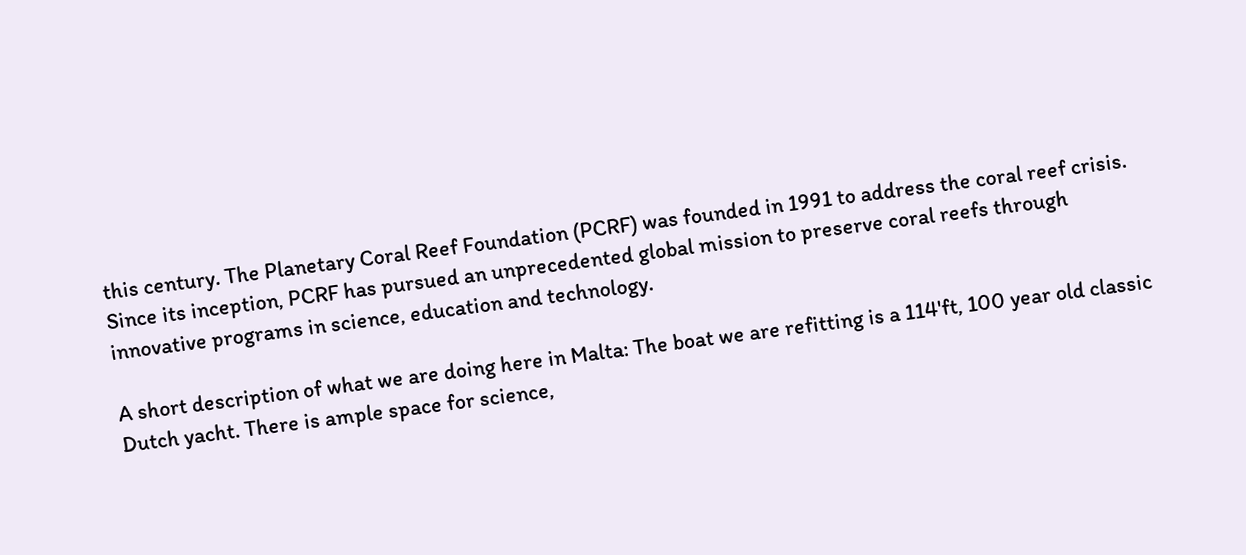this century. The Planetary Coral Reef Foundation (PCRF) was founded in 1991 to address the coral reef crisis. Since its inception, PCRF has pursued an unprecedented global mission to preserve coral reefs through innovative programs in science, education and technology.

A short description of what we are doing here in Malta: The boat we are refitting is a 114'ft, 100 year old classic Dutch yacht. There is ample space for science,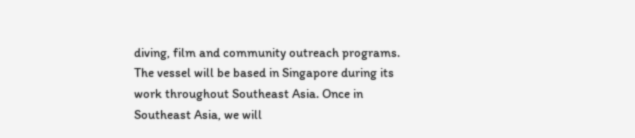diving, film and community outreach programs. The vessel will be based in Singapore during its work throughout Southeast Asia. Once in Southeast Asia, we will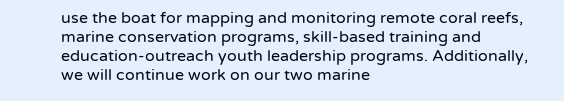use the boat for mapping and monitoring remote coral reefs, marine conservation programs, skill-based training and education-outreach youth leadership programs. Additionally, we will continue work on our two marine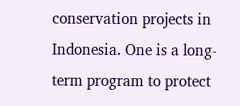conservation projects in Indonesia. One is a long-term program to protect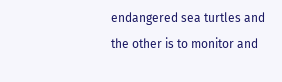endangered sea turtles and the other is to monitor and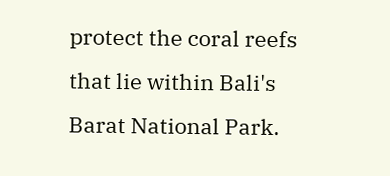protect the coral reefs that lie within Bali's Barat National Park.